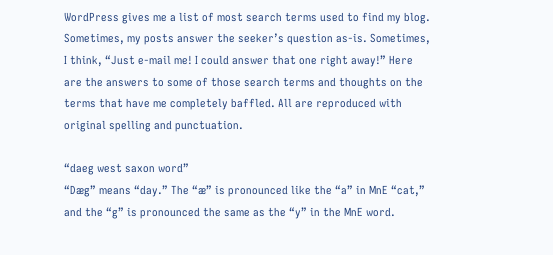WordPress gives me a list of most search terms used to find my blog. Sometimes, my posts answer the seeker’s question as-is. Sometimes, I think, “Just e-mail me! I could answer that one right away!” Here are the answers to some of those search terms and thoughts on the terms that have me completely baffled. All are reproduced with original spelling and punctuation.

“daeg west saxon word”
“Dæg” means “day.” The “æ” is pronounced like the “a” in MnE “cat,” and the “g” is pronounced the same as the “y” in the MnE word.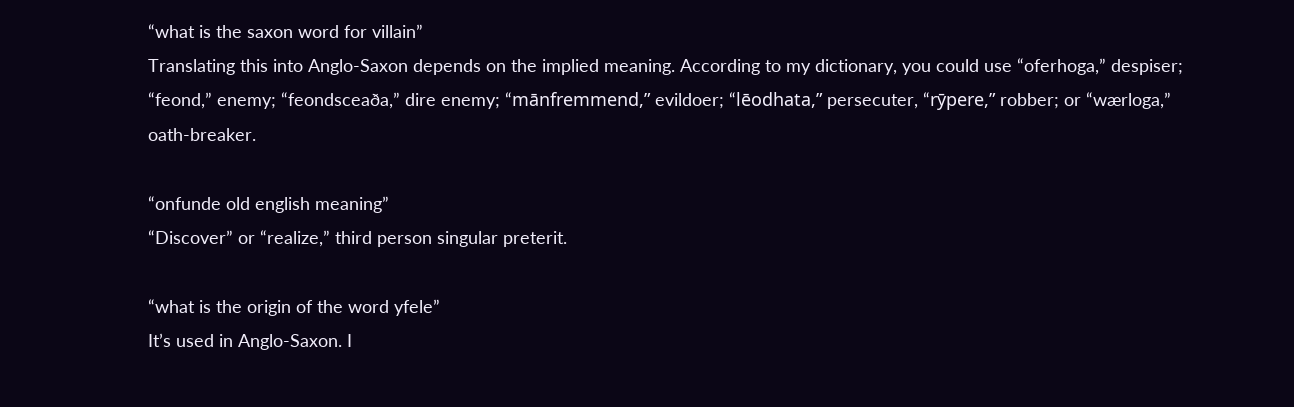“what is the saxon word for villain”
Translating this into Anglo-Saxon depends on the implied meaning. According to my dictionary, you could use “oferhoga,” despiser; “feond,” enemy; “feondsceaða,” dire enemy; “mānfremmend,” evildoer; “lēodhata,” persecuter, “rȳpere,” robber; or “wærloga,” oath-breaker.

“onfunde old english meaning”
“Discover” or “realize,” third person singular preterit.

“what is the origin of the word yfele”
It’s used in Anglo-Saxon. I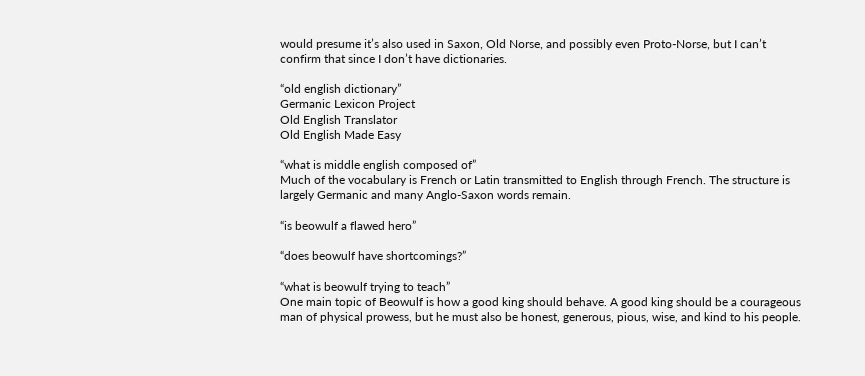would presume it’s also used in Saxon, Old Norse, and possibly even Proto-Norse, but I can’t confirm that since I don’t have dictionaries.

“old english dictionary”
Germanic Lexicon Project
Old English Translator
Old English Made Easy

“what is middle english composed of”
Much of the vocabulary is French or Latin transmitted to English through French. The structure is largely Germanic and many Anglo-Saxon words remain.

“is beowulf a flawed hero”

“does beowulf have shortcomings?”

“what is beowulf trying to teach”
One main topic of Beowulf is how a good king should behave. A good king should be a courageous man of physical prowess, but he must also be honest, generous, pious, wise, and kind to his people.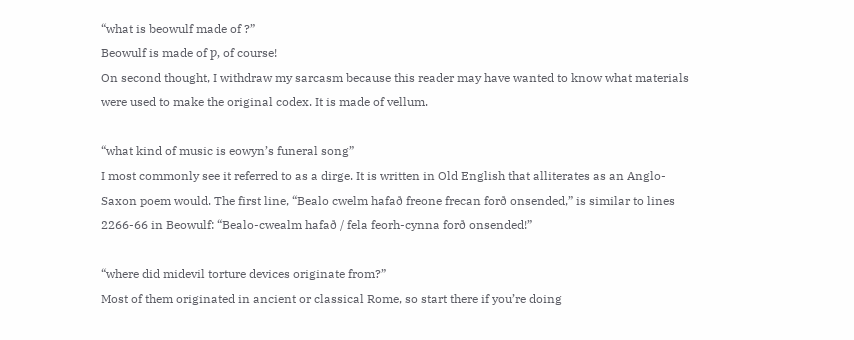“what is beowulf made of ?”
Beowulf is made of ƿ, of course!
On second thought, I withdraw my sarcasm because this reader may have wanted to know what materials were used to make the original codex. It is made of vellum.

“what kind of music is eowyn’s funeral song”
I most commonly see it referred to as a dirge. It is written in Old English that alliterates as an Anglo-Saxon poem would. The first line, “Bealo cwelm hafað freone frecan forð onsended,” is similar to lines 2266-66 in Beowulf: “Bealo-cwealm hafað / fela feorh-cynna forð onsended!”

“where did midevil torture devices originate from?”
Most of them originated in ancient or classical Rome, so start there if you’re doing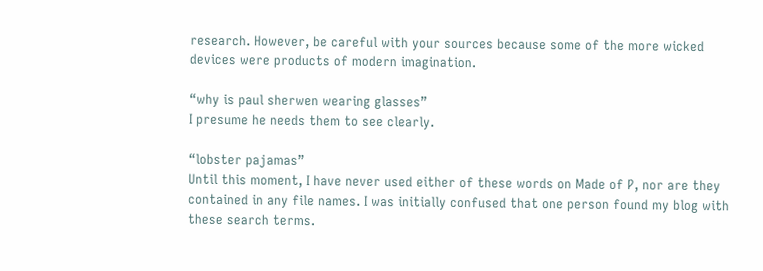research. However, be careful with your sources because some of the more wicked devices were products of modern imagination.

“why is paul sherwen wearing glasses”
I presume he needs them to see clearly.

“lobster pajamas”
Until this moment, I have never used either of these words on Made of Ƿ, nor are they contained in any file names. I was initially confused that one person found my blog with these search terms.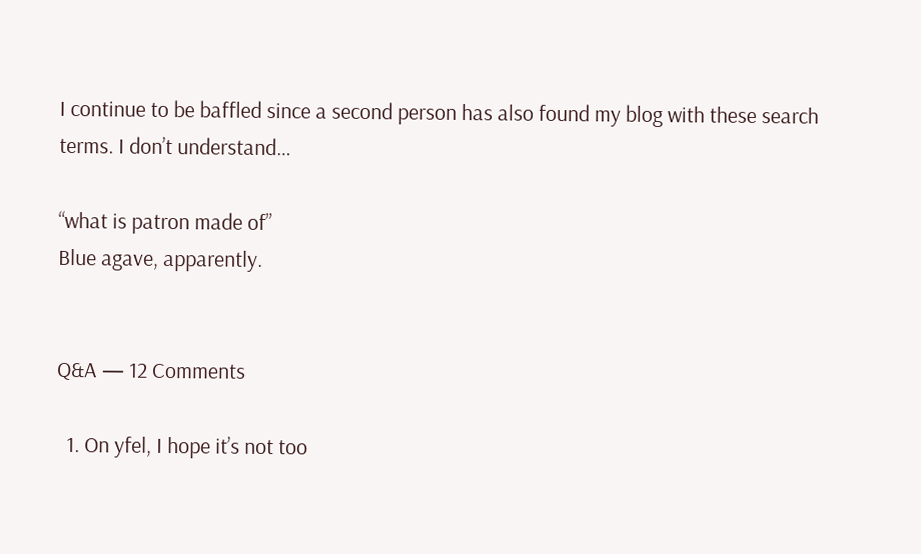I continue to be baffled since a second person has also found my blog with these search terms. I don’t understand…

“what is patron made of”
Blue agave, apparently.


Q&A — 12 Comments

  1. On yfel, I hope it’s not too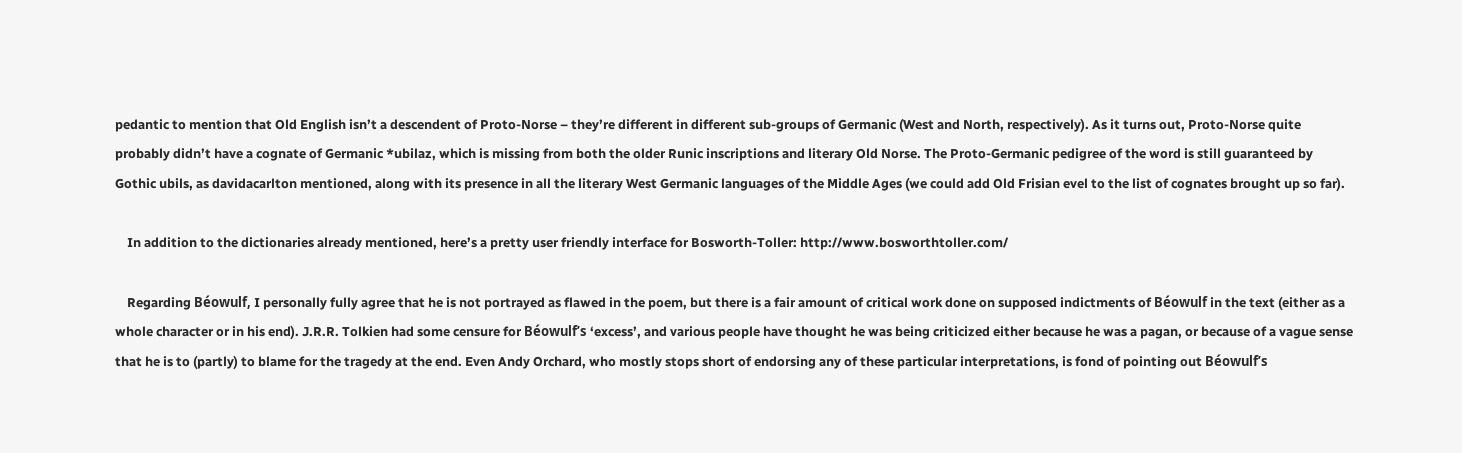pedantic to mention that Old English isn’t a descendent of Proto-Norse – they’re different in different sub-groups of Germanic (West and North, respectively). As it turns out, Proto-Norse quite probably didn’t have a cognate of Germanic *ubilaz, which is missing from both the older Runic inscriptions and literary Old Norse. The Proto-Germanic pedigree of the word is still guaranteed by Gothic ubils, as davidacarlton mentioned, along with its presence in all the literary West Germanic languages of the Middle Ages (we could add Old Frisian evel to the list of cognates brought up so far).

    In addition to the dictionaries already mentioned, here’s a pretty user friendly interface for Bosworth-Toller: http://www.bosworthtoller.com/

    Regarding Béowulf, I personally fully agree that he is not portrayed as flawed in the poem, but there is a fair amount of critical work done on supposed indictments of Béowulf in the text (either as a whole character or in his end). J.R.R. Tolkien had some censure for Béowulf’s ‘excess’, and various people have thought he was being criticized either because he was a pagan, or because of a vague sense that he is to (partly) to blame for the tragedy at the end. Even Andy Orchard, who mostly stops short of endorsing any of these particular interpretations, is fond of pointing out Béowulf’s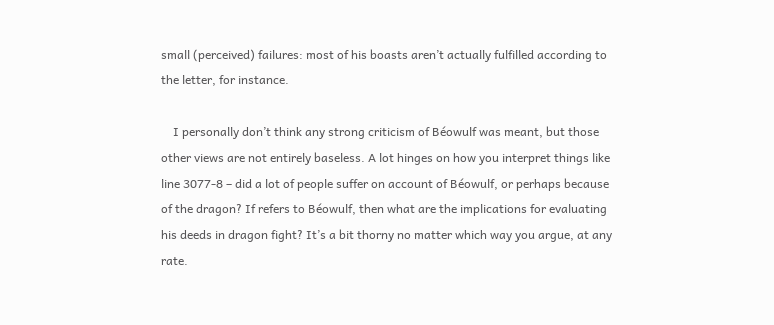small (perceived) failures: most of his boasts aren’t actually fulfilled according to the letter, for instance.

    I personally don’t think any strong criticism of Béowulf was meant, but those other views are not entirely baseless. A lot hinges on how you interpret things like line 3077-8 – did a lot of people suffer on account of Béowulf, or perhaps because of the dragon? If refers to Béowulf, then what are the implications for evaluating his deeds in dragon fight? It’s a bit thorny no matter which way you argue, at any rate.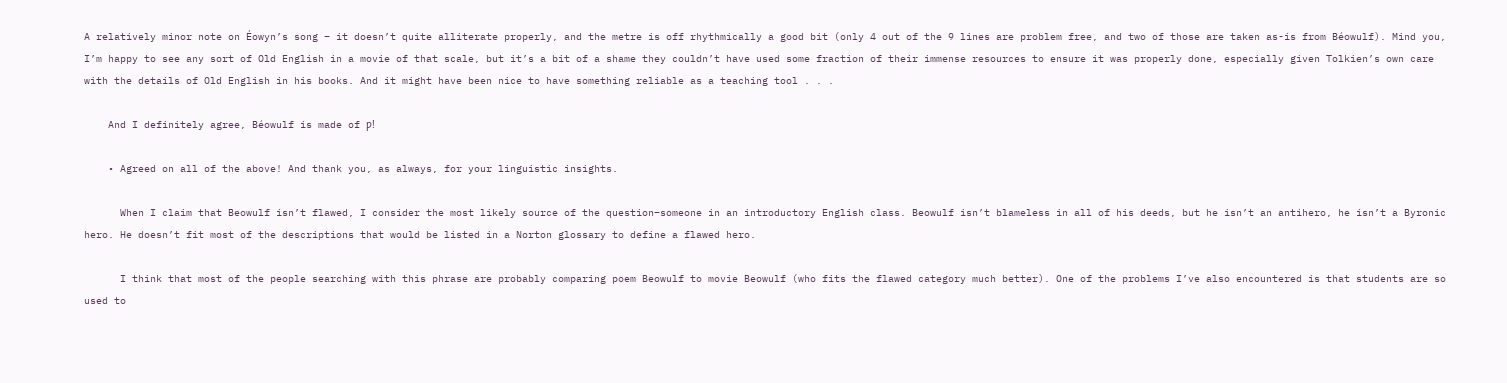A relatively minor note on Éowyn’s song – it doesn’t quite alliterate properly, and the metre is off rhythmically a good bit (only 4 out of the 9 lines are problem free, and two of those are taken as-is from Béowulf). Mind you, I’m happy to see any sort of Old English in a movie of that scale, but it’s a bit of a shame they couldn’t have used some fraction of their immense resources to ensure it was properly done, especially given Tolkien’s own care with the details of Old English in his books. And it might have been nice to have something reliable as a teaching tool . . .

    And I definitely agree, Béowulf is made of ƿ!

    • Agreed on all of the above! And thank you, as always, for your linguistic insights.

      When I claim that Beowulf isn’t flawed, I consider the most likely source of the question–someone in an introductory English class. Beowulf isn’t blameless in all of his deeds, but he isn’t an antihero, he isn’t a Byronic hero. He doesn’t fit most of the descriptions that would be listed in a Norton glossary to define a flawed hero.

      I think that most of the people searching with this phrase are probably comparing poem Beowulf to movie Beowulf (who fits the flawed category much better). One of the problems I’ve also encountered is that students are so used to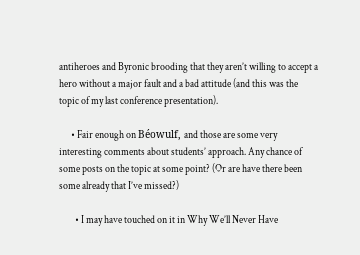antiheroes and Byronic brooding that they aren’t willing to accept a hero without a major fault and a bad attitude (and this was the topic of my last conference presentation).

      • Fair enough on Béowulf, and those are some very interesting comments about students’ approach. Any chance of some posts on the topic at some point? (Or are have there been some already that I’ve missed?)

        • I may have touched on it in Why We’ll Never Have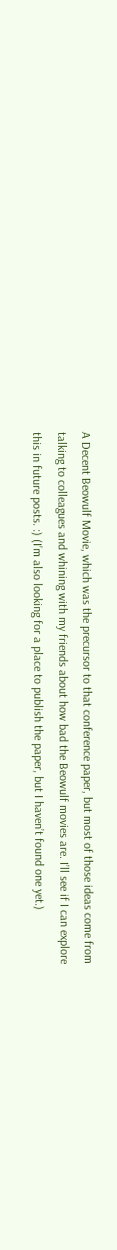A Decent Beowulf Movie, which was the precursor to that conference paper, but most of those ideas come from talking to colleagues and whining with my friends about how bad the Beowulf movies are. I’ll see if I can explore this in future posts. :) (I’m also looking for a place to publish the paper, but I haven’t found one yet.)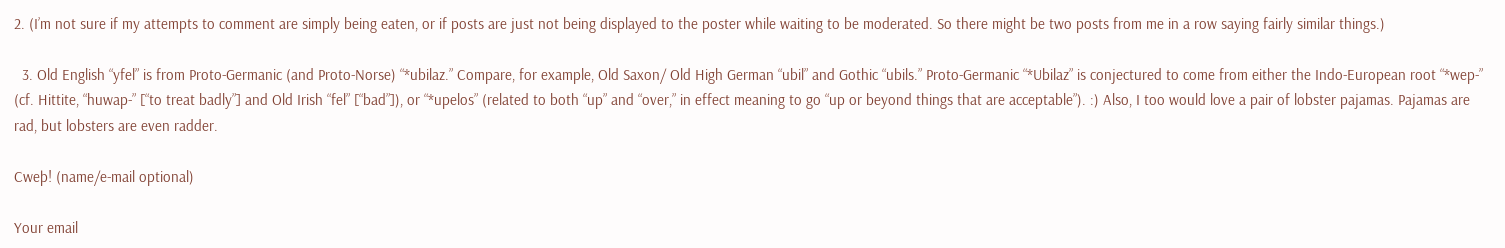2. (I’m not sure if my attempts to comment are simply being eaten, or if posts are just not being displayed to the poster while waiting to be moderated. So there might be two posts from me in a row saying fairly similar things.)

  3. Old English “yfel” is from Proto-Germanic (and Proto-Norse) “*ubilaz.” Compare, for example, Old Saxon/ Old High German “ubil” and Gothic “ubils.” Proto-Germanic “*Ubilaz” is conjectured to come from either the Indo-European root “*wep-” (cf. Hittite, “huwap-” [“to treat badly”] and Old Irish “fel” [“bad”]), or “*upelos” (related to both “up” and “over,” in effect meaning to go “up or beyond things that are acceptable”). :) Also, I too would love a pair of lobster pajamas. Pajamas are rad, but lobsters are even radder.

Cweþ! (name/e-mail optional)

Your email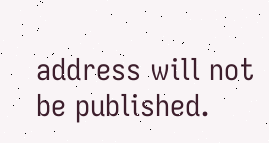address will not be published.